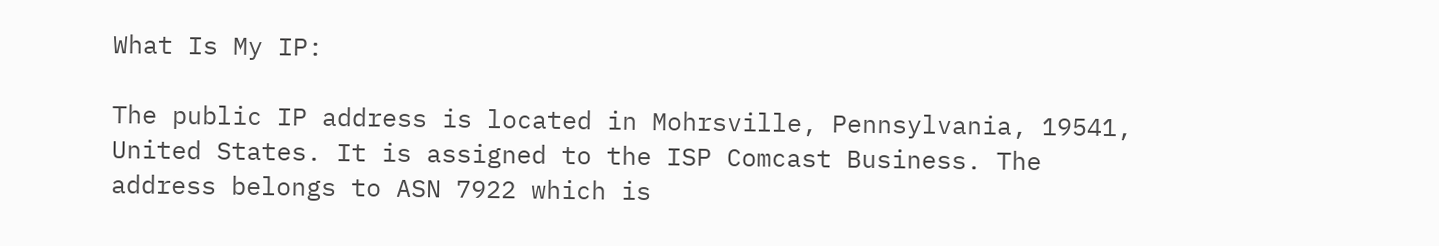What Is My IP:

The public IP address is located in Mohrsville, Pennsylvania, 19541, United States. It is assigned to the ISP Comcast Business. The address belongs to ASN 7922 which is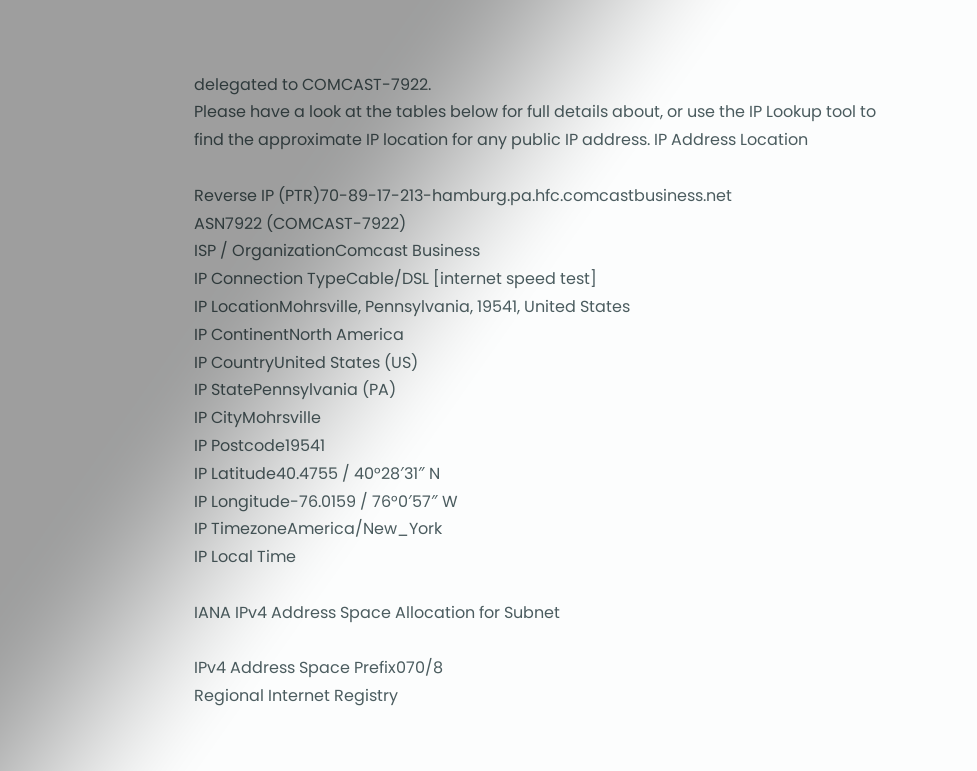delegated to COMCAST-7922.
Please have a look at the tables below for full details about, or use the IP Lookup tool to find the approximate IP location for any public IP address. IP Address Location

Reverse IP (PTR)70-89-17-213-hamburg.pa.hfc.comcastbusiness.net
ASN7922 (COMCAST-7922)
ISP / OrganizationComcast Business
IP Connection TypeCable/DSL [internet speed test]
IP LocationMohrsville, Pennsylvania, 19541, United States
IP ContinentNorth America
IP CountryUnited States (US)
IP StatePennsylvania (PA)
IP CityMohrsville
IP Postcode19541
IP Latitude40.4755 / 40°28′31″ N
IP Longitude-76.0159 / 76°0′57″ W
IP TimezoneAmerica/New_York
IP Local Time

IANA IPv4 Address Space Allocation for Subnet

IPv4 Address Space Prefix070/8
Regional Internet Registry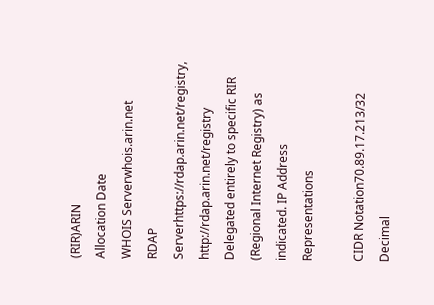(RIR)ARIN
Allocation Date
WHOIS Serverwhois.arin.net
RDAP Serverhttps://rdap.arin.net/registry, http://rdap.arin.net/registry
Delegated entirely to specific RIR (Regional Internet Registry) as indicated. IP Address Representations

CIDR Notation70.89.17.213/32
Decimal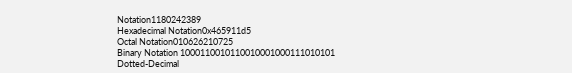Notation1180242389
Hexadecimal Notation0x465911d5
Octal Notation010626210725
Binary Notation 1000110010110010001000111010101
Dotted-Decimal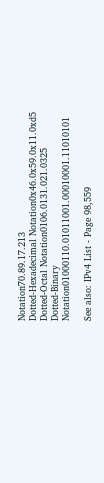Notation70.89.17.213
Dotted-Hexadecimal Notation0x46.0x59.0x11.0xd5
Dotted-Octal Notation0106.0131.021.0325
Dotted-Binary Notation01000110.01011001.00010001.11010101

See also: IPv4 List - Page 98,559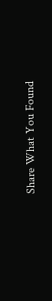Share What You Found